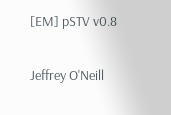[EM] pSTV v0.8

Jeffrey O'Neill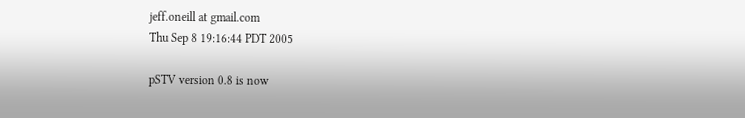jeff.oneill at gmail.com
Thu Sep 8 19:16:44 PDT 2005

pSTV version 0.8 is now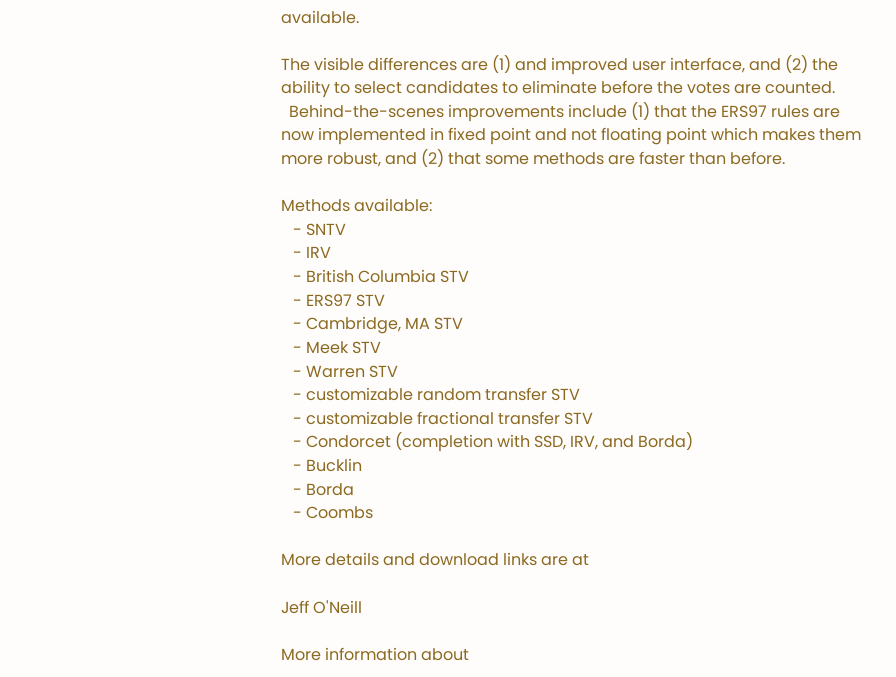available.

The visible differences are (1) and improved user interface, and (2) the
ability to select candidates to eliminate before the votes are counted.
  Behind-the-scenes improvements include (1) that the ERS97 rules are
now implemented in fixed point and not floating point which makes them
more robust, and (2) that some methods are faster than before.

Methods available:
   - SNTV
   - IRV
   - British Columbia STV
   - ERS97 STV
   - Cambridge, MA STV
   - Meek STV
   - Warren STV
   - customizable random transfer STV
   - customizable fractional transfer STV
   - Condorcet (completion with SSD, IRV, and Borda)
   - Bucklin
   - Borda
   - Coombs

More details and download links are at

Jeff O'Neill

More information about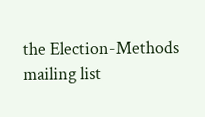the Election-Methods mailing list